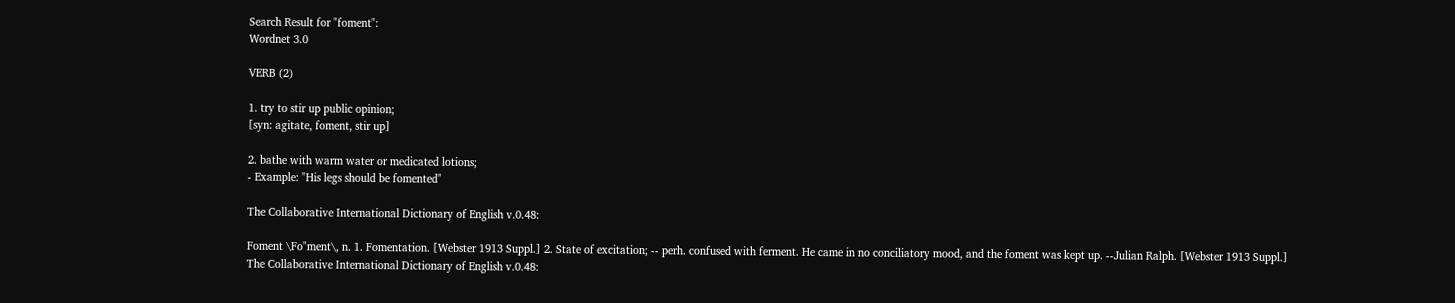Search Result for "foment":
Wordnet 3.0

VERB (2)

1. try to stir up public opinion;
[syn: agitate, foment, stir up]

2. bathe with warm water or medicated lotions;
- Example: "His legs should be fomented"

The Collaborative International Dictionary of English v.0.48:

Foment \Fo"ment\, n. 1. Fomentation. [Webster 1913 Suppl.] 2. State of excitation; -- perh. confused with ferment. He came in no conciliatory mood, and the foment was kept up. --Julian Ralph. [Webster 1913 Suppl.]
The Collaborative International Dictionary of English v.0.48: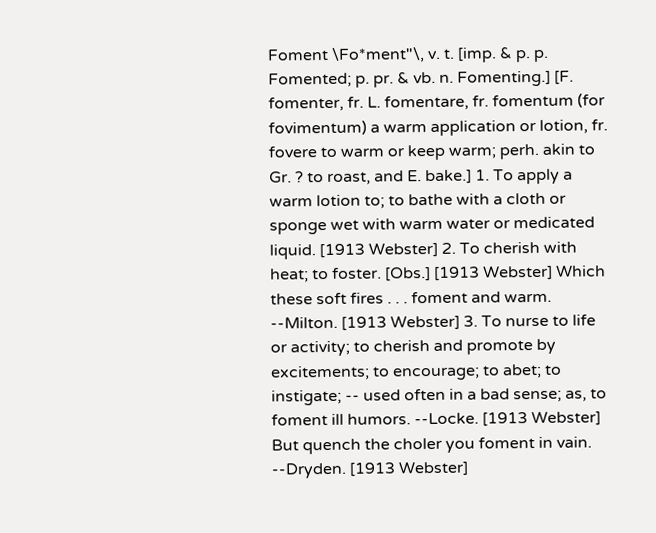Foment \Fo*ment"\, v. t. [imp. & p. p. Fomented; p. pr. & vb. n. Fomenting.] [F. fomenter, fr. L. fomentare, fr. fomentum (for fovimentum) a warm application or lotion, fr. fovere to warm or keep warm; perh. akin to Gr. ? to roast, and E. bake.] 1. To apply a warm lotion to; to bathe with a cloth or sponge wet with warm water or medicated liquid. [1913 Webster] 2. To cherish with heat; to foster. [Obs.] [1913 Webster] Which these soft fires . . . foment and warm. --Milton. [1913 Webster] 3. To nurse to life or activity; to cherish and promote by excitements; to encourage; to abet; to instigate; -- used often in a bad sense; as, to foment ill humors. --Locke. [1913 Webster] But quench the choler you foment in vain. --Dryden. [1913 Webster]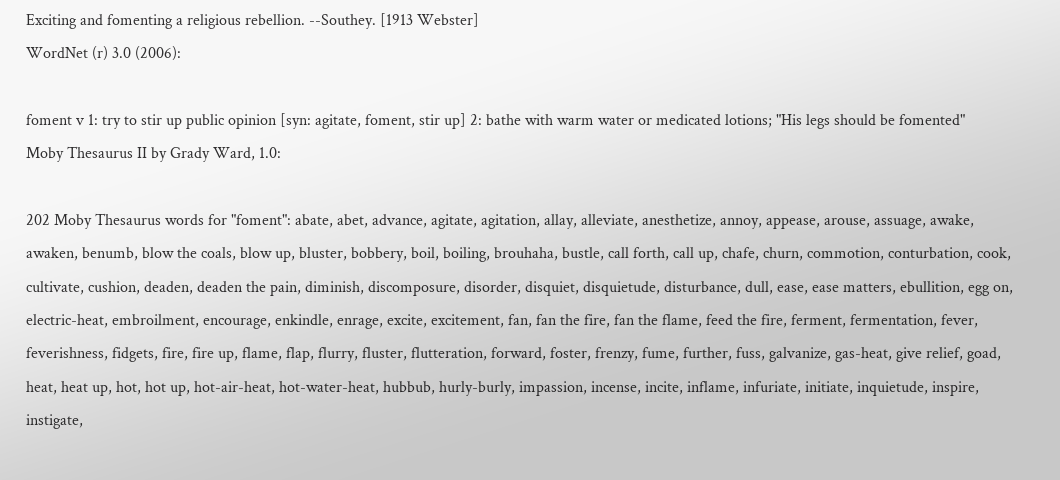Exciting and fomenting a religious rebellion. --Southey. [1913 Webster]
WordNet (r) 3.0 (2006):

foment v 1: try to stir up public opinion [syn: agitate, foment, stir up] 2: bathe with warm water or medicated lotions; "His legs should be fomented"
Moby Thesaurus II by Grady Ward, 1.0:

202 Moby Thesaurus words for "foment": abate, abet, advance, agitate, agitation, allay, alleviate, anesthetize, annoy, appease, arouse, assuage, awake, awaken, benumb, blow the coals, blow up, bluster, bobbery, boil, boiling, brouhaha, bustle, call forth, call up, chafe, churn, commotion, conturbation, cook, cultivate, cushion, deaden, deaden the pain, diminish, discomposure, disorder, disquiet, disquietude, disturbance, dull, ease, ease matters, ebullition, egg on, electric-heat, embroilment, encourage, enkindle, enrage, excite, excitement, fan, fan the fire, fan the flame, feed the fire, ferment, fermentation, fever, feverishness, fidgets, fire, fire up, flame, flap, flurry, fluster, flutteration, forward, foster, frenzy, fume, further, fuss, galvanize, gas-heat, give relief, goad, heat, heat up, hot, hot up, hot-air-heat, hot-water-heat, hubbub, hurly-burly, impassion, incense, incite, inflame, infuriate, initiate, inquietude, inspire, instigate,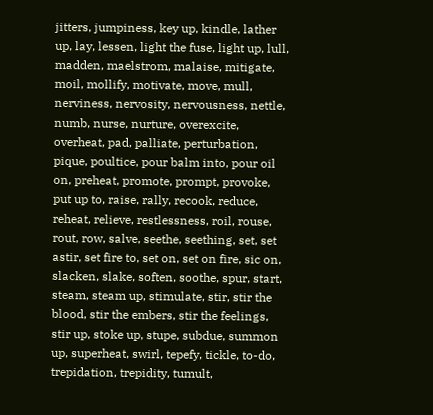jitters, jumpiness, key up, kindle, lather up, lay, lessen, light the fuse, light up, lull, madden, maelstrom, malaise, mitigate, moil, mollify, motivate, move, mull, nerviness, nervosity, nervousness, nettle, numb, nurse, nurture, overexcite, overheat, pad, palliate, perturbation, pique, poultice, pour balm into, pour oil on, preheat, promote, prompt, provoke, put up to, raise, rally, recook, reduce, reheat, relieve, restlessness, roil, rouse, rout, row, salve, seethe, seething, set, set astir, set fire to, set on, set on fire, sic on, slacken, slake, soften, soothe, spur, start, steam, steam up, stimulate, stir, stir the blood, stir the embers, stir the feelings, stir up, stoke up, stupe, subdue, summon up, superheat, swirl, tepefy, tickle, to-do, trepidation, trepidity, tumult,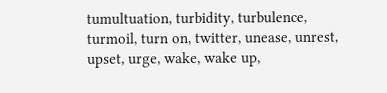tumultuation, turbidity, turbulence, turmoil, turn on, twitter, unease, unrest, upset, urge, wake, wake up,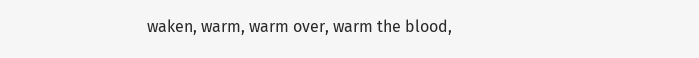waken, warm, warm over, warm the blood,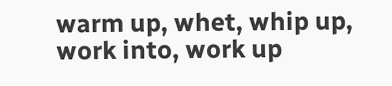warm up, whet, whip up, work into, work up